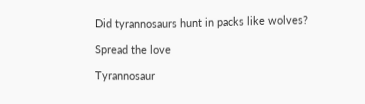Did tyrannosaurs hunt in packs like wolves?

Spread the love

Tyrannosaur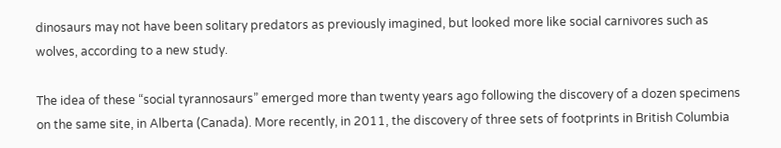dinosaurs may not have been solitary predators as previously imagined, but looked more like social carnivores such as wolves, according to a new study.

The idea of these “social tyrannosaurs” emerged more than twenty years ago following the discovery of a dozen specimens on the same site, in Alberta (Canada). More recently, in 2011, the discovery of three sets of footprints in British Columbia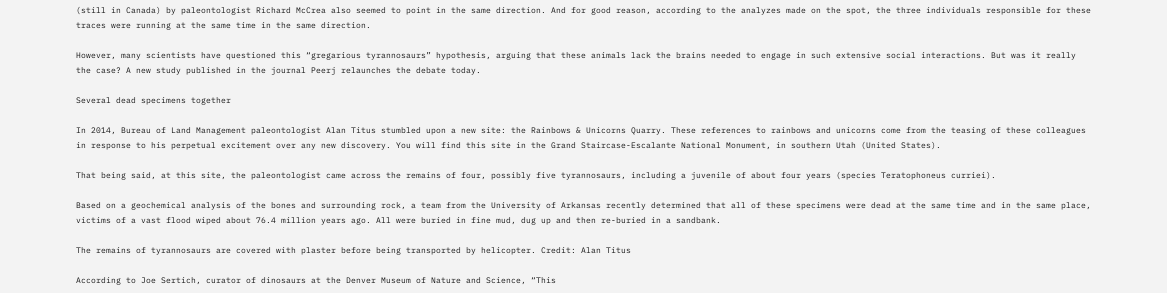(still in Canada) by paleontologist Richard McCrea also seemed to point in the same direction. And for good reason, according to the analyzes made on the spot, the three individuals responsible for these traces were running at the same time in the same direction.

However, many scientists have questioned this “gregarious tyrannosaurs” hypothesis, arguing that these animals lack the brains needed to engage in such extensive social interactions. But was it really the case? A new study published in the journal Peerj relaunches the debate today.

Several dead specimens together

In 2014, Bureau of Land Management paleontologist Alan Titus stumbled upon a new site: the Rainbows & Unicorns Quarry. These references to rainbows and unicorns come from the teasing of these colleagues in response to his perpetual excitement over any new discovery. You will find this site in the Grand Staircase-Escalante National Monument, in southern Utah (United States).

That being said, at this site, the paleontologist came across the remains of four, possibly five tyrannosaurs, including a juvenile of about four years (species Teratophoneus curriei).

Based on a geochemical analysis of the bones and surrounding rock, a team from the University of Arkansas recently determined that all of these specimens were dead at the same time and in the same place, victims of a vast flood wiped about 76.4 million years ago. All were buried in fine mud, dug up and then re-buried in a sandbank.

The remains of tyrannosaurs are covered with plaster before being transported by helicopter. Credit: Alan Titus

According to Joe Sertich, curator of dinosaurs at the Denver Museum of Nature and Science, “This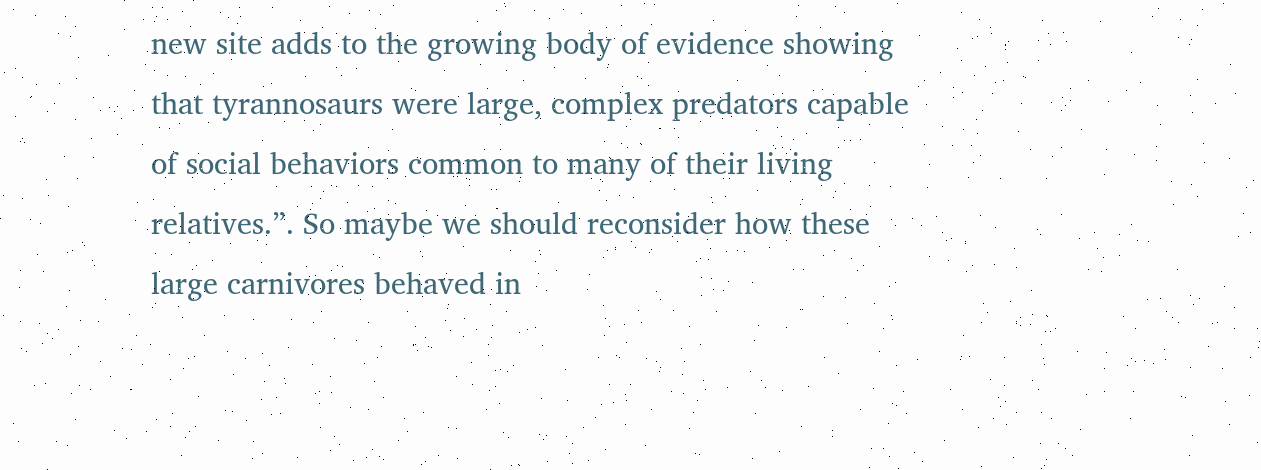new site adds to the growing body of evidence showing that tyrannosaurs were large, complex predators capable of social behaviors common to many of their living relatives.”. So maybe we should reconsider how these large carnivores behaved in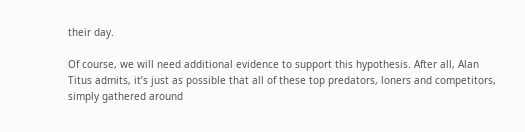their day.

Of course, we will need additional evidence to support this hypothesis. After all, Alan Titus admits, it’s just as possible that all of these top predators, loners and competitors, simply gathered around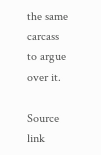the same carcass to argue over it.

Source link